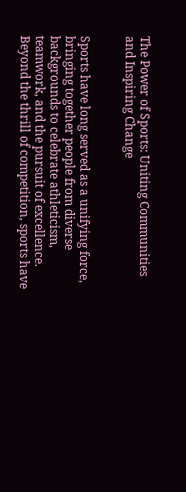The Power of Sports: Uniting Communities and Inspiring Change


Sports have long served as a unifying force, bringing together people from diverse backgrounds to celebrate athleticism, teamwork, and the pursuit of excellence. Beyond the thrill of competition, sports have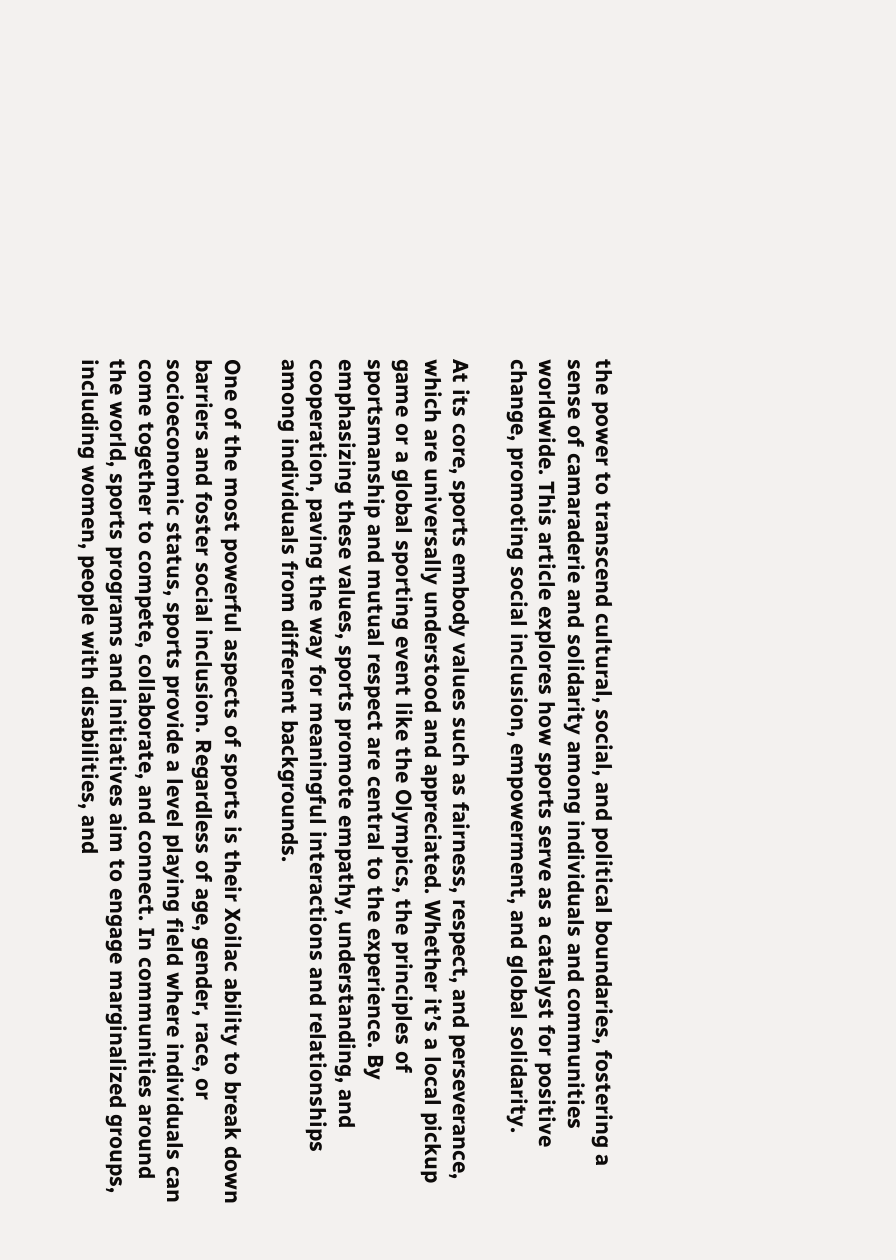the power to transcend cultural, social, and political boundaries, fostering a sense of camaraderie and solidarity among individuals and communities worldwide. This article explores how sports serve as a catalyst for positive change, promoting social inclusion, empowerment, and global solidarity.

At its core, sports embody values such as fairness, respect, and perseverance, which are universally understood and appreciated. Whether it’s a local pickup game or a global sporting event like the Olympics, the principles of sportsmanship and mutual respect are central to the experience. By emphasizing these values, sports promote empathy, understanding, and cooperation, paving the way for meaningful interactions and relationships among individuals from different backgrounds.

One of the most powerful aspects of sports is their Xoilac ability to break down barriers and foster social inclusion. Regardless of age, gender, race, or socioeconomic status, sports provide a level playing field where individuals can come together to compete, collaborate, and connect. In communities around the world, sports programs and initiatives aim to engage marginalized groups, including women, people with disabilities, and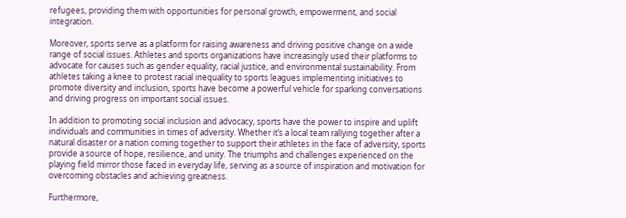refugees, providing them with opportunities for personal growth, empowerment, and social integration.

Moreover, sports serve as a platform for raising awareness and driving positive change on a wide range of social issues. Athletes and sports organizations have increasingly used their platforms to advocate for causes such as gender equality, racial justice, and environmental sustainability. From athletes taking a knee to protest racial inequality to sports leagues implementing initiatives to promote diversity and inclusion, sports have become a powerful vehicle for sparking conversations and driving progress on important social issues.

In addition to promoting social inclusion and advocacy, sports have the power to inspire and uplift individuals and communities in times of adversity. Whether it’s a local team rallying together after a natural disaster or a nation coming together to support their athletes in the face of adversity, sports provide a source of hope, resilience, and unity. The triumphs and challenges experienced on the playing field mirror those faced in everyday life, serving as a source of inspiration and motivation for overcoming obstacles and achieving greatness.

Furthermore,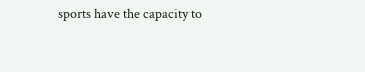sports have the capacity to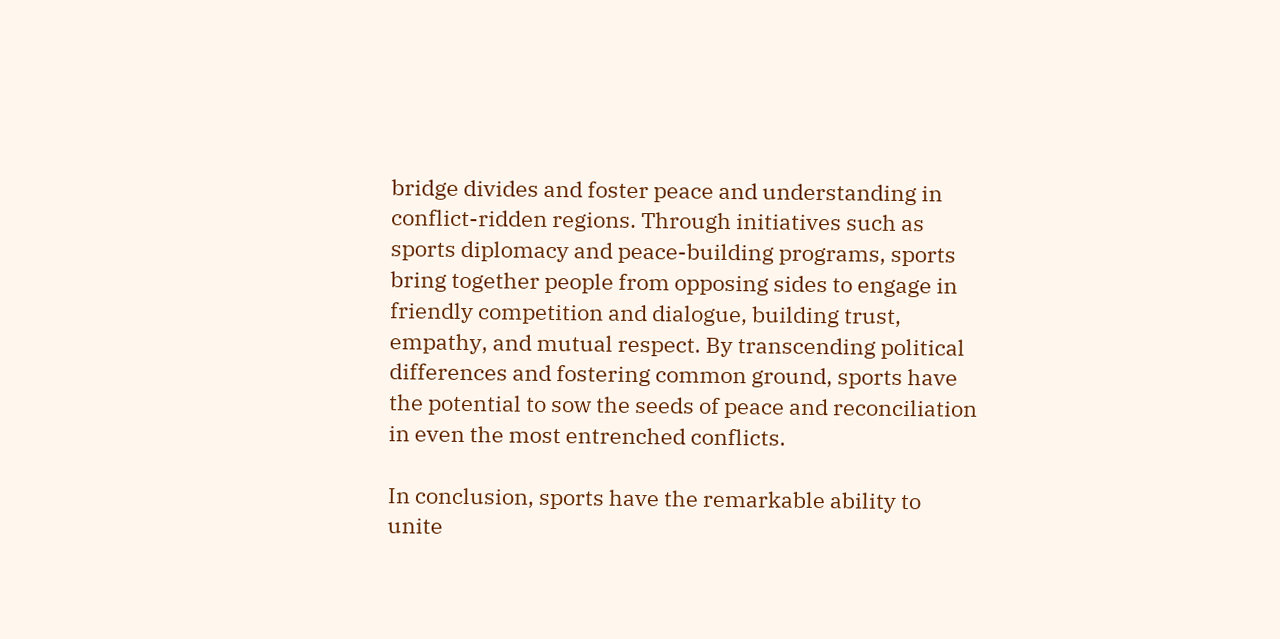bridge divides and foster peace and understanding in conflict-ridden regions. Through initiatives such as sports diplomacy and peace-building programs, sports bring together people from opposing sides to engage in friendly competition and dialogue, building trust, empathy, and mutual respect. By transcending political differences and fostering common ground, sports have the potential to sow the seeds of peace and reconciliation in even the most entrenched conflicts.

In conclusion, sports have the remarkable ability to unite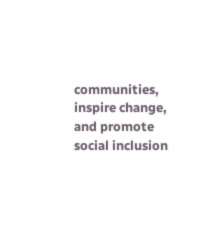communities, inspire change, and promote social inclusion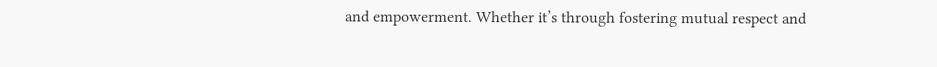and empowerment. Whether it’s through fostering mutual respect and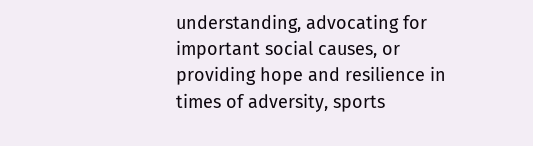understanding, advocating for important social causes, or providing hope and resilience in times of adversity, sports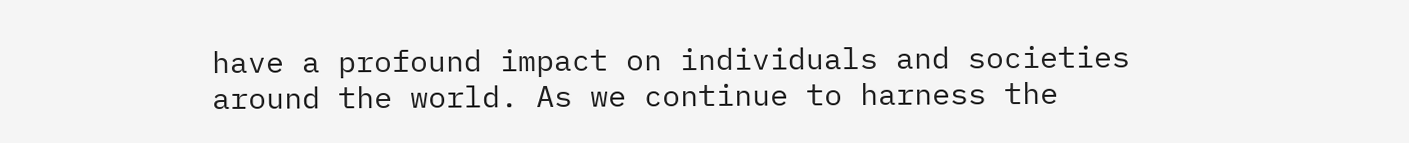have a profound impact on individuals and societies around the world. As we continue to harness the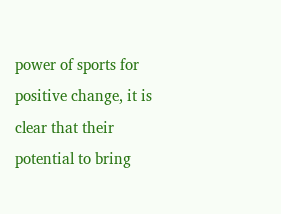power of sports for positive change, it is clear that their potential to bring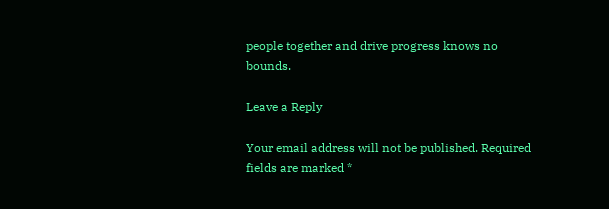people together and drive progress knows no bounds.

Leave a Reply

Your email address will not be published. Required fields are marked *